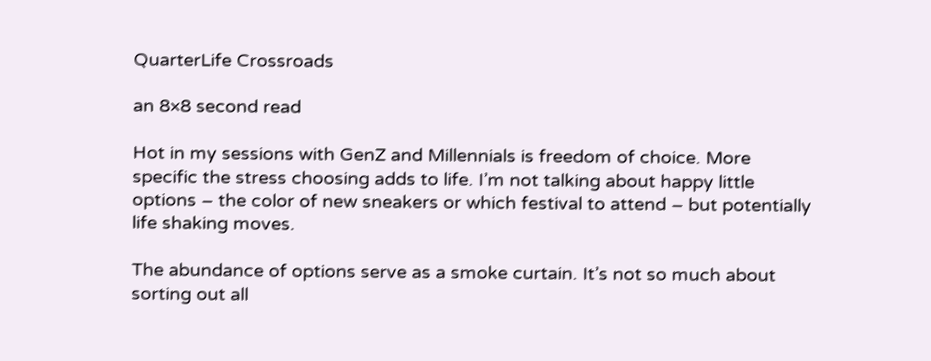QuarterLife Crossroads

an 8×8 second read

Hot in my sessions with GenZ and Millennials is freedom of choice. More specific the stress choosing adds to life. I’m not talking about happy little options – the color of new sneakers or which festival to attend – but potentially life shaking moves.

The abundance of options serve as a smoke curtain. It’s not so much about sorting out all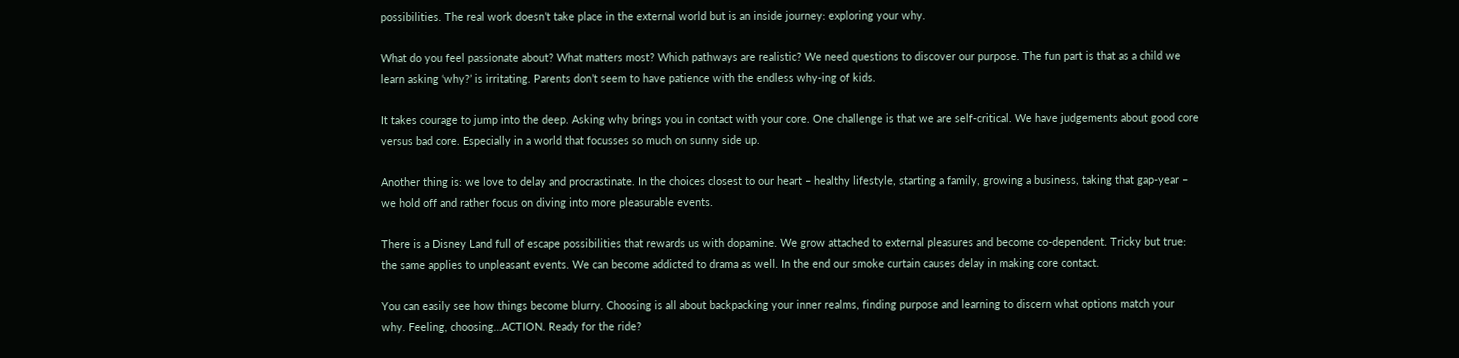possibilities. The real work doesn’t take place in the external world but is an inside journey: exploring your why.

What do you feel passionate about? What matters most? Which pathways are realistic? We need questions to discover our purpose. The fun part is that as a child we learn asking ‘why?’ is irritating. Parents don’t seem to have patience with the endless why-ing of kids.

It takes courage to jump into the deep. Asking why brings you in contact with your core. One challenge is that we are self-critical. We have judgements about good core versus bad core. Especially in a world that focusses so much on sunny side up.

Another thing is: we love to delay and procrastinate. In the choices closest to our heart – healthy lifestyle, starting a family, growing a business, taking that gap-year – we hold off and rather focus on diving into more pleasurable events.

There is a Disney Land full of escape possibilities that rewards us with dopamine. We grow attached to external pleasures and become co-dependent. Tricky but true: the same applies to unpleasant events. We can become addicted to drama as well. In the end our smoke curtain causes delay in making core contact.

You can easily see how things become blurry. Choosing is all about backpacking your inner realms, finding purpose and learning to discern what options match your why. Feeling, choosing…ACTION. Ready for the ride?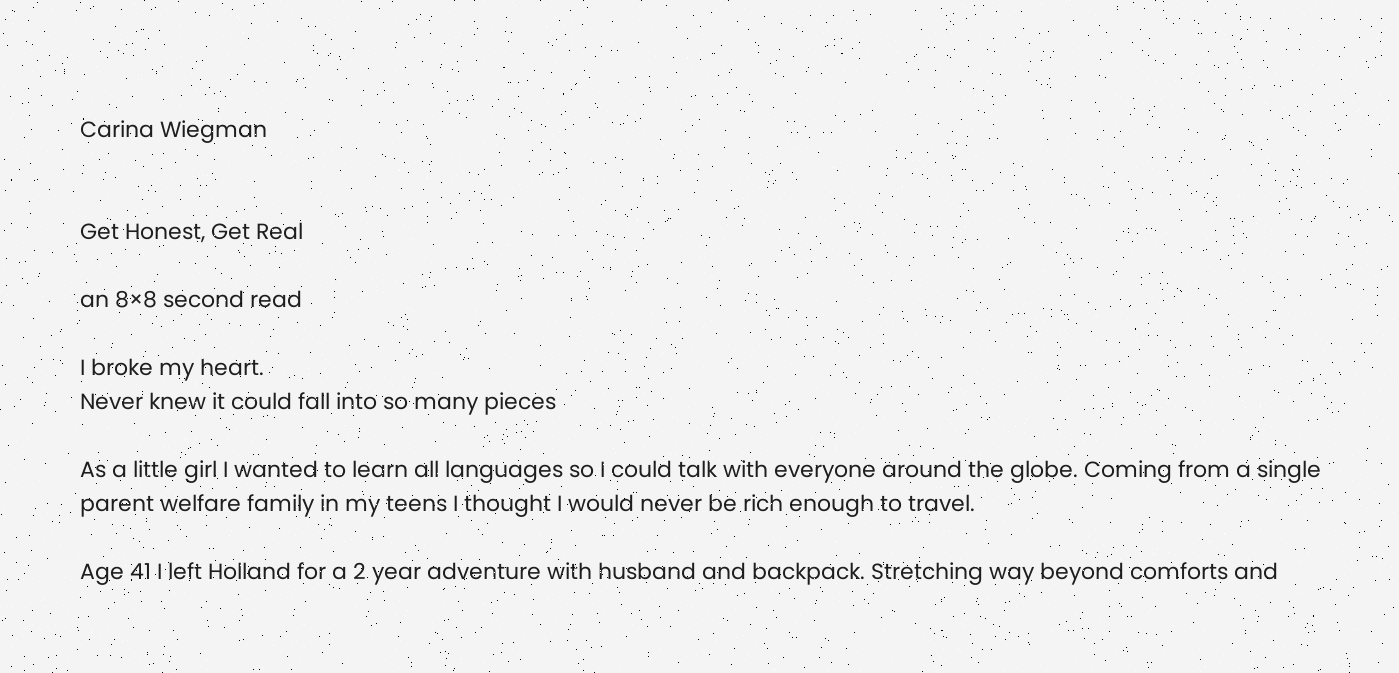Carina Wiegman


Get Honest, Get Real

an 8×8 second read

I broke my heart.
Never knew it could fall into so many pieces

As a little girl I wanted to learn all languages so I could talk with everyone around the globe. Coming from a single parent welfare family in my teens I thought I would never be rich enough to travel.

Age 41 I left Holland for a 2 year adventure with husband and backpack. Stretching way beyond comforts and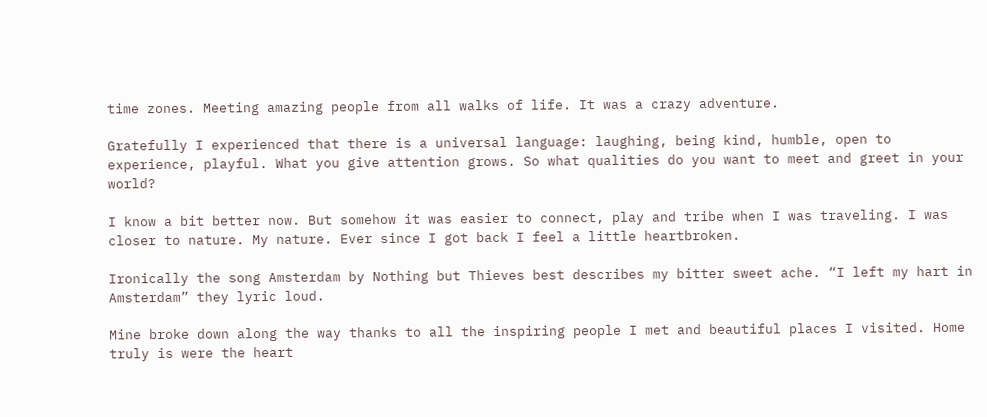time zones. Meeting amazing people from all walks of life. It was a crazy adventure.

Gratefully I experienced that there is a universal language: laughing, being kind, humble, open to experience, playful. What you give attention grows. So what qualities do you want to meet and greet in your world?

I know a bit better now. But somehow it was easier to connect, play and tribe when I was traveling. I was closer to nature. My nature. Ever since I got back I feel a little heartbroken.

Ironically the song Amsterdam by Nothing but Thieves best describes my bitter sweet ache. “I left my hart in Amsterdam” they lyric loud.

Mine broke down along the way thanks to all the inspiring people I met and beautiful places I visited. Home truly is were the heart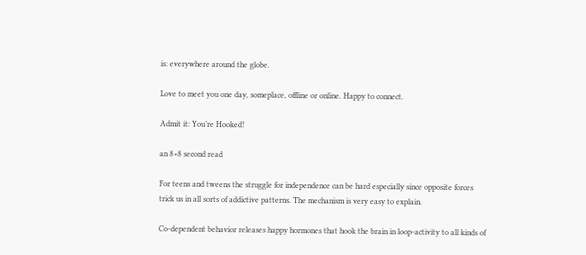is: everywhere around the globe.

Love to meet you one day, someplace, offline or online. Happy to connect.

Admit it: You’re Hooked!

an 8×8 second read

For teens and tweens the struggle for independence can be hard especially since opposite forces trick us in all sorts of addictive patterns. The mechanism is very easy to explain.

Co-dependent behavior releases happy hormones that hook the brain in loop-activity to all kinds of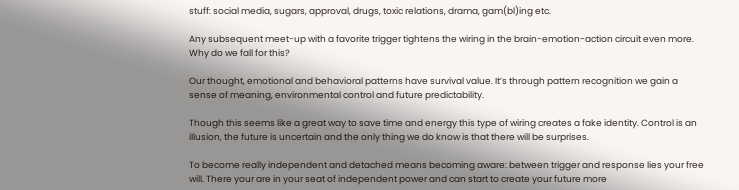stuff: social media, sugars, approval, drugs, toxic relations, drama, gam(bl)ing etc.

Any subsequent meet-up with a favorite trigger tightens the wiring in the brain-emotion-action circuit even more. Why do we fall for this?

Our thought, emotional and behavioral patterns have survival value. It’s through pattern recognition we gain a sense of meaning, environmental control and future predictability.

Though this seems like a great way to save time and energy this type of wiring creates a fake identity. Control is an illusion, the future is uncertain and the only thing we do know is that there will be surprises.

To become really independent and detached means becoming aware: between trigger and response lies your free will. There your are in your seat of independent power and can start to create your future more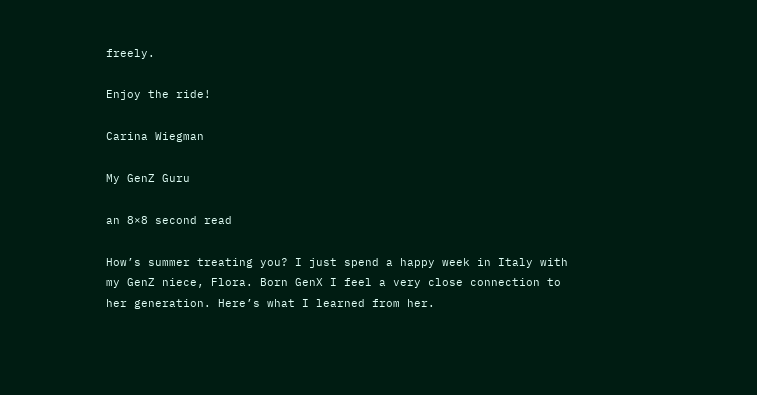freely.

Enjoy the ride!

Carina Wiegman

My GenZ Guru

an 8×8 second read

How’s summer treating you? I just spend a happy week in Italy with my GenZ niece, Flora. Born GenX I feel a very close connection to her generation. Here’s what I learned from her.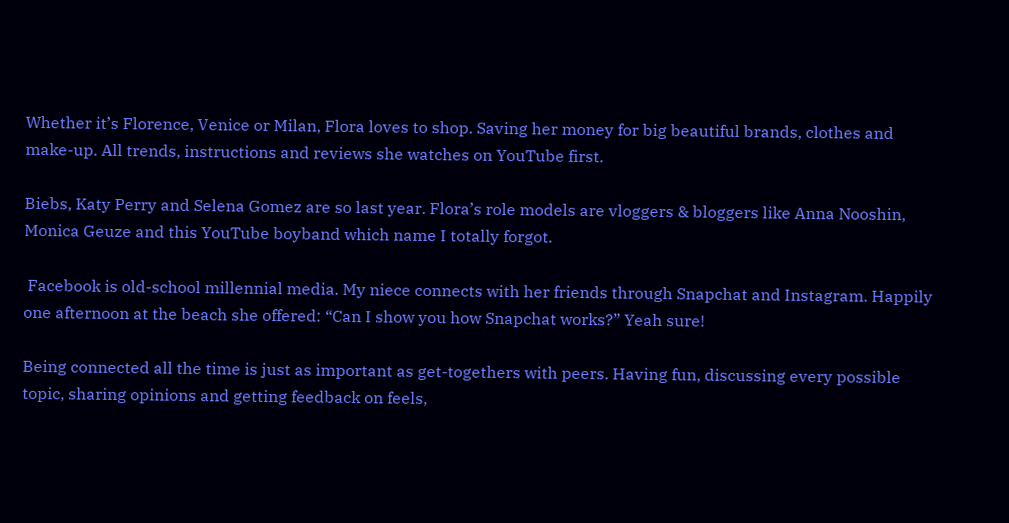Whether it’s Florence, Venice or Milan, Flora loves to shop. Saving her money for big beautiful brands, clothes and make-up. All trends, instructions and reviews she watches on YouTube first.

Biebs, Katy Perry and Selena Gomez are so last year. Flora’s role models are vloggers & bloggers like Anna Nooshin, Monica Geuze and this YouTube boyband which name I totally forgot.

 Facebook is old-school millennial media. My niece connects with her friends through Snapchat and Instagram. Happily one afternoon at the beach she offered: “Can I show you how Snapchat works?” Yeah sure!

Being connected all the time is just as important as get-togethers with peers. Having fun, discussing every possible topic, sharing opinions and getting feedback on feels,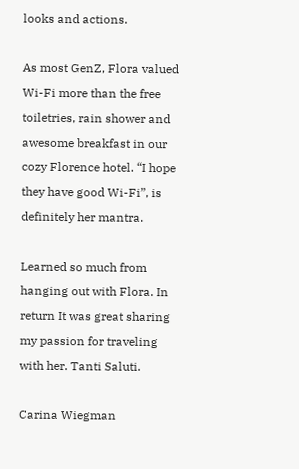looks and actions.

As most GenZ, Flora valued Wi-Fi more than the free toiletries, rain shower and awesome breakfast in our cozy Florence hotel. “I hope they have good Wi-Fi”, is definitely her mantra.

Learned so much from hanging out with Flora. In return It was great sharing my passion for traveling with her. Tanti Saluti.

Carina Wiegman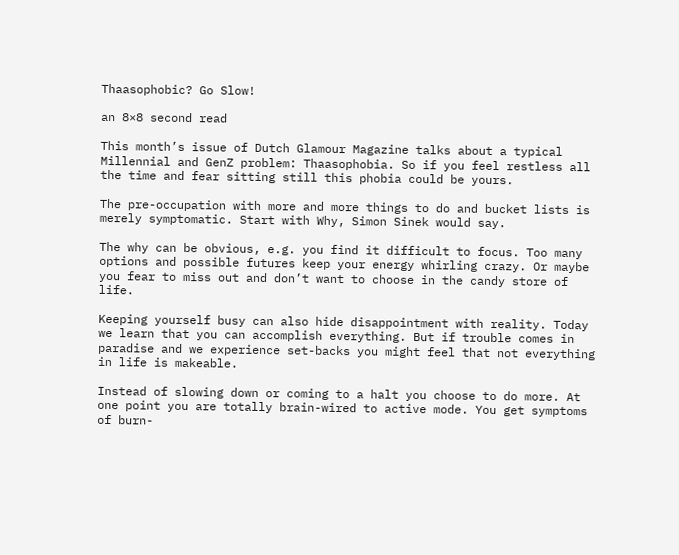Thaasophobic? Go Slow!

an 8×8 second read

This month’s issue of Dutch Glamour Magazine talks about a typical Millennial and GenZ problem: Thaasophobia. So if you feel restless all the time and fear sitting still this phobia could be yours.

The pre-occupation with more and more things to do and bucket lists is merely symptomatic. Start with Why, Simon Sinek would say.

The why can be obvious, e.g. you find it difficult to focus. Too many options and possible futures keep your energy whirling crazy. Or maybe you fear to miss out and don’t want to choose in the candy store of life.

Keeping yourself busy can also hide disappointment with reality. Today we learn that you can accomplish everything. But if trouble comes in paradise and we experience set-backs you might feel that not everything in life is makeable.

Instead of slowing down or coming to a halt you choose to do more. At one point you are totally brain-wired to active mode. You get symptoms of burn-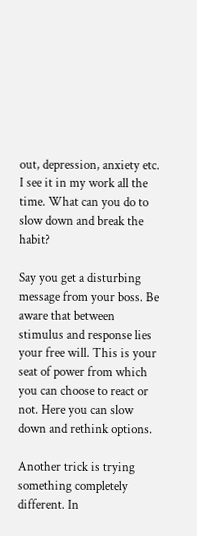out, depression, anxiety etc. I see it in my work all the time. What can you do to slow down and break the habit?

Say you get a disturbing message from your boss. Be aware that between stimulus and response lies your free will. This is your seat of power from which you can choose to react or not. Here you can slow down and rethink options.

Another trick is trying something completely different. In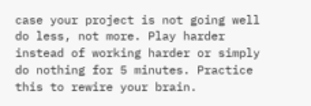case your project is not going well do less, not more. Play harder instead of working harder or simply do nothing for 5 minutes. Practice this to rewire your brain.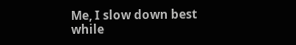Me, I slow down best while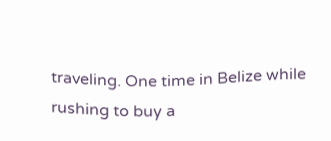traveling. One time in Belize while rushing to buy a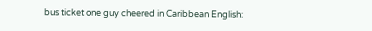bus ticket one guy cheered in Caribbean English: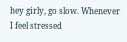hey girly, go slow. Whenever I feel stressed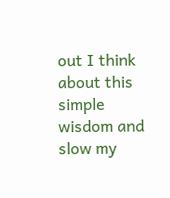out I think about this simple wisdom and slow my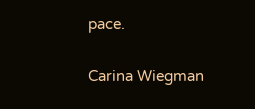pace.

Carina Wiegman